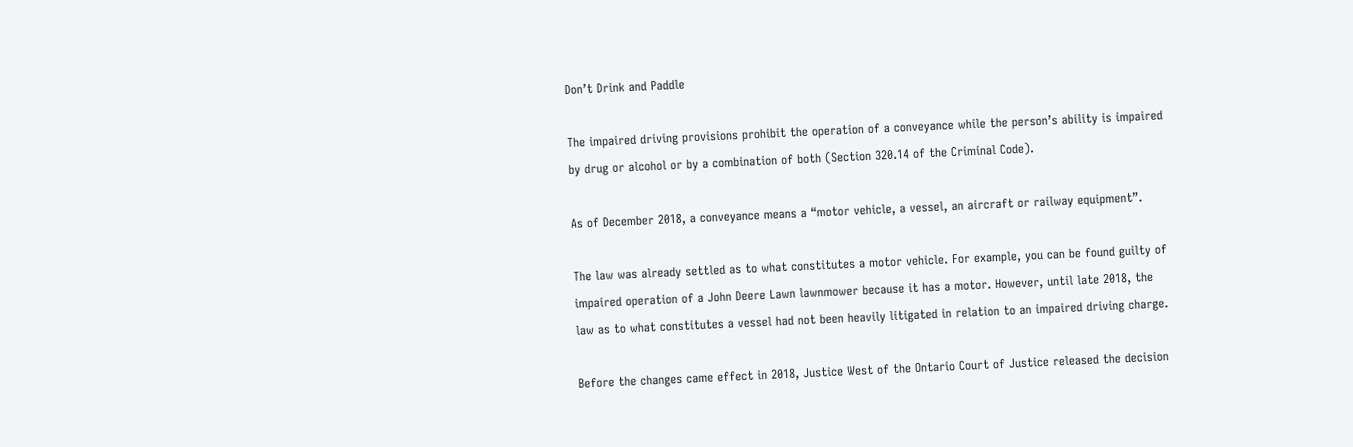Don’t Drink and Paddle

The impaired driving provisions prohibit the operation of a conveyance while the person’s ability is impaired by drug or alcohol or by a combination of both (Section 320.14 of the Criminal Code).

As of December 2018, a conveyance means a “motor vehicle, a vessel, an aircraft or railway equipment”.

The law was already settled as to what constitutes a motor vehicle. For example, you can be found guilty of impaired operation of a John Deere Lawn lawnmower because it has a motor. However, until late 2018, the law as to what constitutes a vessel had not been heavily litigated in relation to an impaired driving charge.

Before the changes came effect in 2018, Justice West of the Ontario Court of Justice released the decision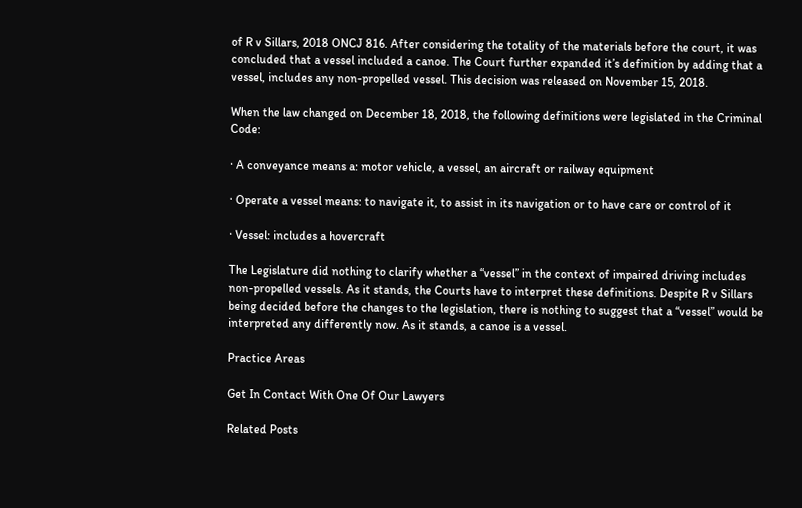of R v Sillars, 2018 ONCJ 816. After considering the totality of the materials before the court, it was concluded that a vessel included a canoe. The Court further expanded it’s definition by adding that a vessel, includes any non-propelled vessel. This decision was released on November 15, 2018.

When the law changed on December 18, 2018, the following definitions were legislated in the Criminal Code:

· A conveyance means a: motor vehicle, a vessel, an aircraft or railway equipment

· Operate a vessel means: to navigate it, to assist in its navigation or to have care or control of it

· Vessel: includes a hovercraft

The Legislature did nothing to clarify whether a “vessel” in the context of impaired driving includes non-propelled vessels. As it stands, the Courts have to interpret these definitions. Despite R v Sillars being decided before the changes to the legislation, there is nothing to suggest that a “vessel” would be interpreted any differently now. As it stands, a canoe is a vessel.

Practice Areas

Get In Contact With One Of Our Lawyers

Related Posts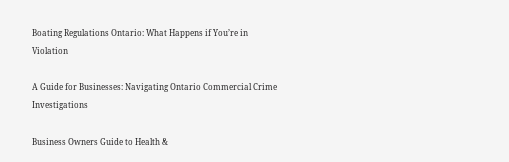Boating Regulations Ontario: What Happens if You’re in Violation

A Guide for Businesses: Navigating Ontario Commercial Crime Investigations

Business Owners Guide to Health &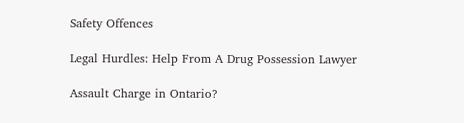Safety Offences

Legal Hurdles: Help From A Drug Possession Lawyer

Assault Charge in Ontario?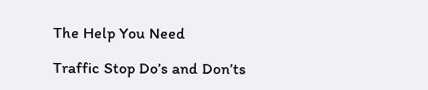The Help You Need

Traffic Stop Do’s and Don’ts